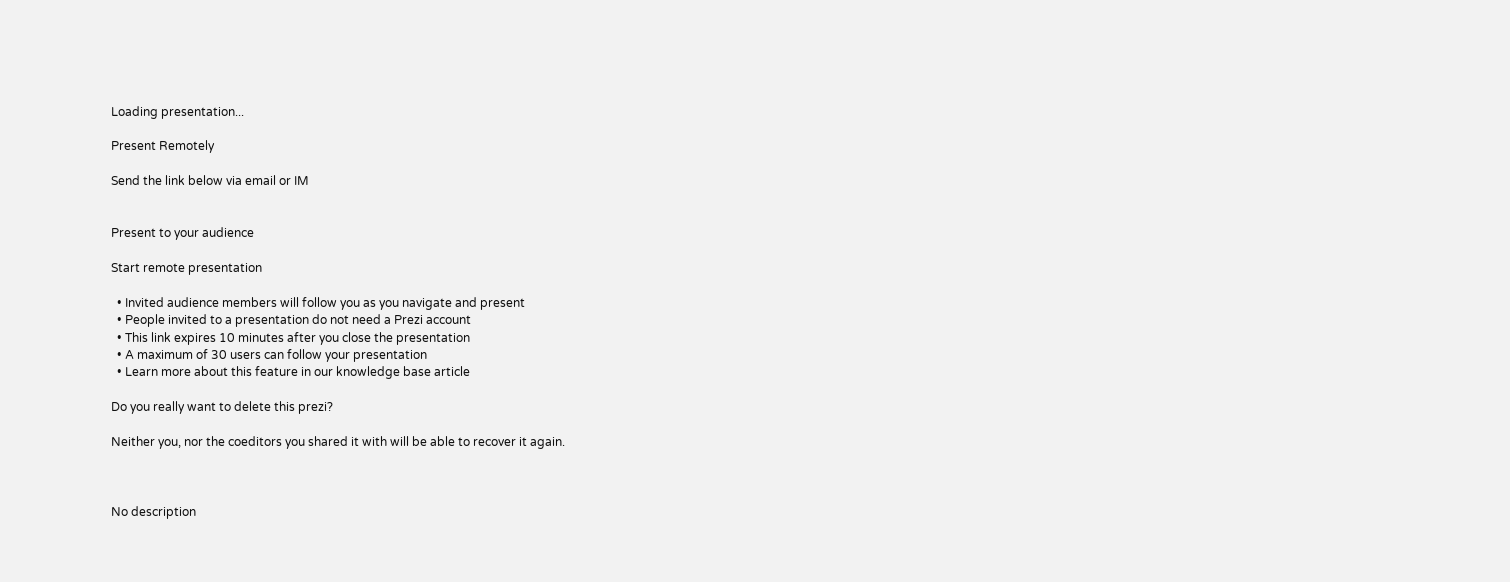Loading presentation...

Present Remotely

Send the link below via email or IM


Present to your audience

Start remote presentation

  • Invited audience members will follow you as you navigate and present
  • People invited to a presentation do not need a Prezi account
  • This link expires 10 minutes after you close the presentation
  • A maximum of 30 users can follow your presentation
  • Learn more about this feature in our knowledge base article

Do you really want to delete this prezi?

Neither you, nor the coeditors you shared it with will be able to recover it again.



No description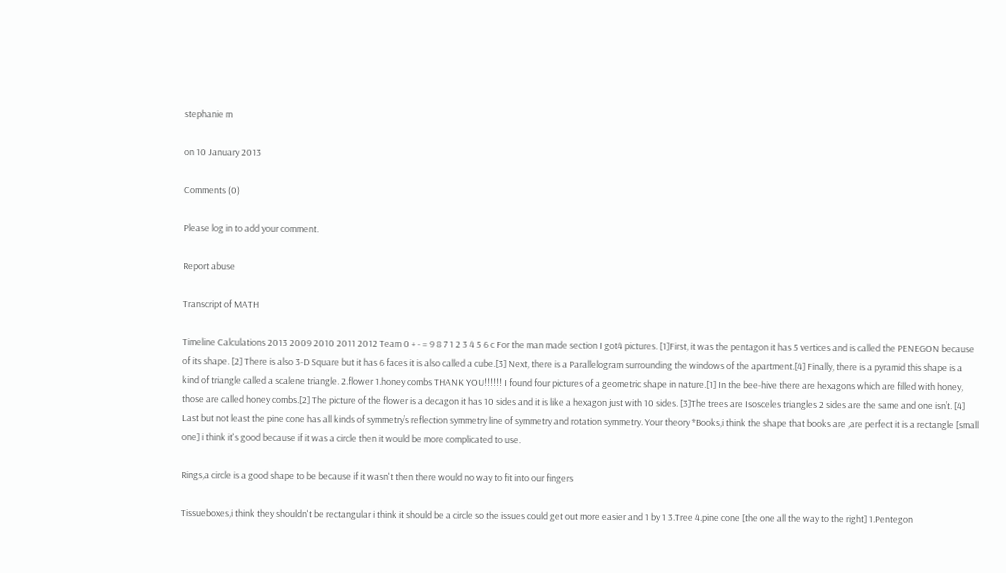stephanie m

on 10 January 2013

Comments (0)

Please log in to add your comment.

Report abuse

Transcript of MATH

Timeline Calculations 2013 2009 2010 2011 2012 Team 0 + - = 9 8 7 1 2 3 4 5 6 c For the man made section I got4 pictures. [1]First, it was the pentagon it has 5 vertices and is called the PENEGON because of its shape. [2] There is also 3-D Square but it has 6 faces it is also called a cube.[3] Next, there is a Parallelogram surrounding the windows of the apartment.[4] Finally, there is a pyramid this shape is a kind of triangle called a scalene triangle. 2.flower 1.honey combs THANK YOU!!!!!! I found four pictures of a geometric shape in nature.[1] In the bee-hive there are hexagons which are filled with honey, those are called honey combs.[2] The picture of the flower is a decagon it has 10 sides and it is like a hexagon just with 10 sides. [3]The trees are Isosceles triangles 2 sides are the same and one isn’t. [4] Last but not least the pine cone has all kinds of symmetry’s reflection symmetry line of symmetry and rotation symmetry. Your theory *Books,i think the shape that books are ,are perfect it is a rectangle [small one] i think it's good because if it was a circle then it would be more complicated to use.

Rings,a circle is a good shape to be because if it wasn't then there would no way to fit into our fingers

Tissueboxes,i think they shouldn't be rectangular i think it should be a circle so the issues could get out more easier and 1 by 1 3.Tree 4.pine cone [the one all the way to the right] 1.Pentegon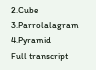2.Cube 3.Parrolalagram 4.Pyramid
Full transcript